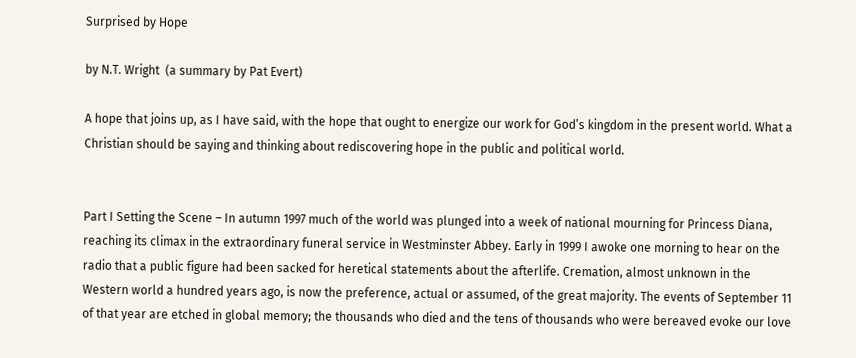Surprised by Hope

by N.T. Wright  (a summary by Pat Evert)

A hope that joins up, as I have said, with the hope that ought to energize our work for God’s kingdom in the present world. What a Christian should be saying and thinking about rediscovering hope in the public and political world.


Part I Setting the Scene – In autumn 1997 much of the world was plunged into a week of national mourning for Princess Diana, reaching its climax in the extraordinary funeral service in Westminster Abbey. Early in 1999 I awoke one morning to hear on the radio that a public figure had been sacked for heretical statements about the afterlife. Cremation, almost unknown in the Western world a hundred years ago, is now the preference, actual or assumed, of the great majority. The events of September 11 of that year are etched in global memory; the thousands who died and the tens of thousands who were bereaved evoke our love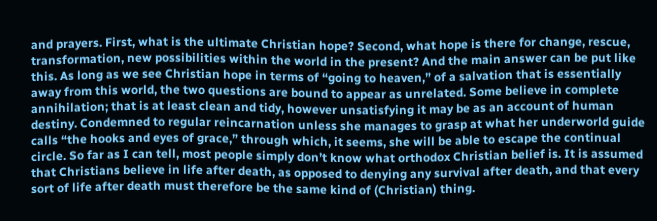and prayers. First, what is the ultimate Christian hope? Second, what hope is there for change, rescue, transformation, new possibilities within the world in the present? And the main answer can be put like this. As long as we see Christian hope in terms of “going to heaven,” of a salvation that is essentially away from this world, the two questions are bound to appear as unrelated. Some believe in complete annihilation; that is at least clean and tidy, however unsatisfying it may be as an account of human destiny. Condemned to regular reincarnation unless she manages to grasp at what her underworld guide calls “the hooks and eyes of grace,” through which, it seems, she will be able to escape the continual circle. So far as I can tell, most people simply don’t know what orthodox Christian belief is. It is assumed that Christians believe in life after death, as opposed to denying any survival after death, and that every sort of life after death must therefore be the same kind of (Christian) thing.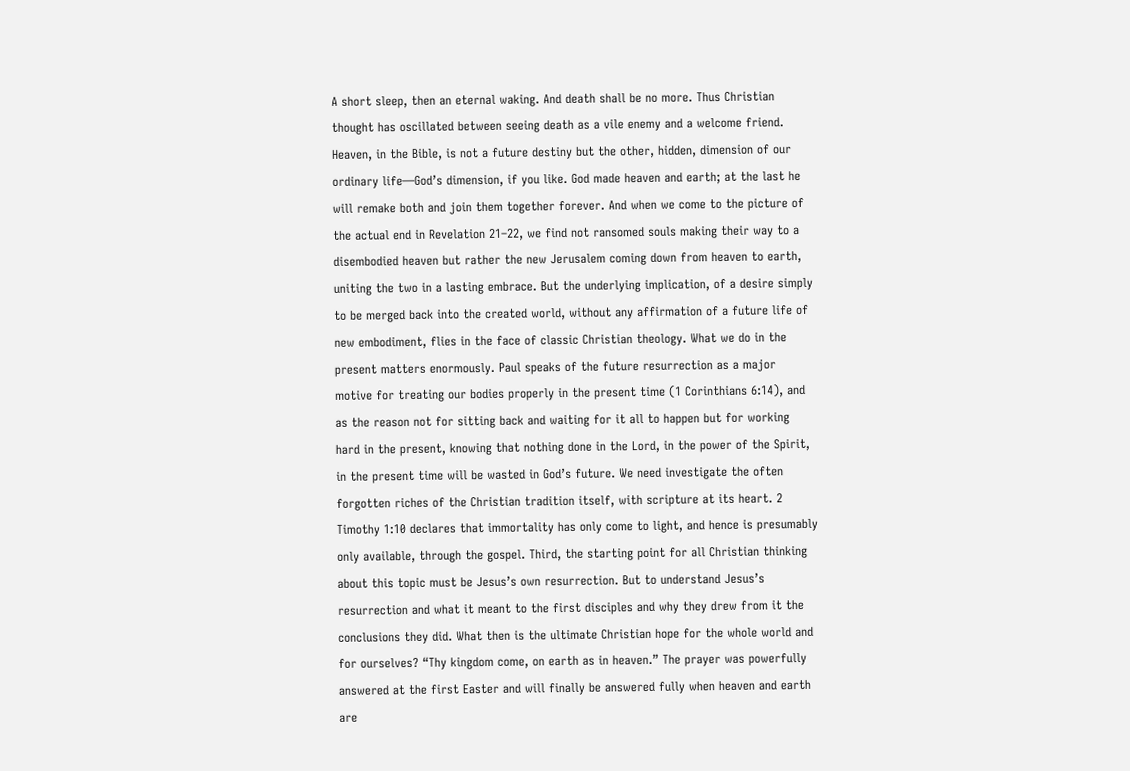A short sleep, then an eternal waking. And death shall be no more. Thus Christian thought has oscillated between seeing death as a vile enemy and a welcome friend. Heaven, in the Bible, is not a future destiny but the other, hidden, dimension of our ordinary life—God’s dimension, if you like. God made heaven and earth; at the last he will remake both and join them together forever. And when we come to the picture of the actual end in Revelation 21–22, we find not ransomed souls making their way to a disembodied heaven but rather the new Jerusalem coming down from heaven to earth, uniting the two in a lasting embrace. But the underlying implication, of a desire simply to be merged back into the created world, without any affirmation of a future life of new embodiment, flies in the face of classic Christian theology. What we do in the present matters enormously. Paul speaks of the future resurrection as a major motive for treating our bodies properly in the present time (1 Corinthians 6:14), and as the reason not for sitting back and waiting for it all to happen but for working hard in the present, knowing that nothing done in the Lord, in the power of the Spirit, in the present time will be wasted in God’s future. We need investigate the often forgotten riches of the Christian tradition itself, with scripture at its heart. 2 Timothy 1:10 declares that immortality has only come to light, and hence is presumably only available, through the gospel. Third, the starting point for all Christian thinking about this topic must be Jesus’s own resurrection. But to understand Jesus’s resurrection and what it meant to the first disciples and why they drew from it the conclusions they did. What then is the ultimate Christian hope for the whole world and for ourselves? “Thy kingdom come, on earth as in heaven.” The prayer was powerfully answered at the first Easter and will finally be answered fully when heaven and earth are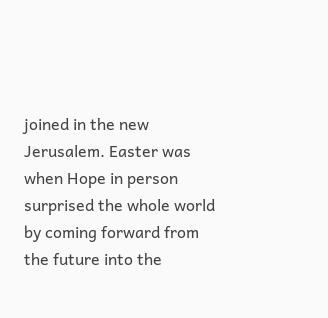joined in the new Jerusalem. Easter was when Hope in person surprised the whole world by coming forward from the future into the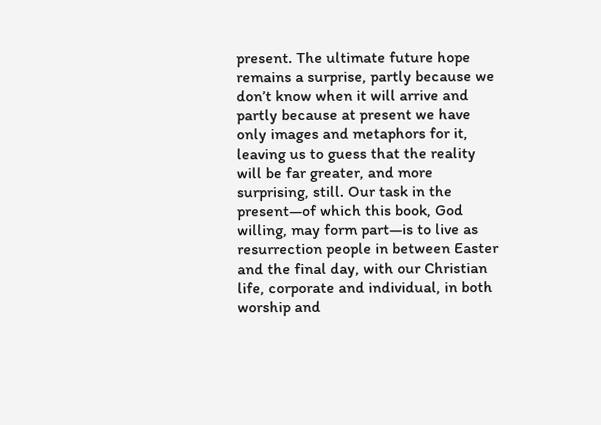present. The ultimate future hope remains a surprise, partly because we don’t know when it will arrive and partly because at present we have only images and metaphors for it, leaving us to guess that the reality will be far greater, and more surprising, still. Our task in the present—of which this book, God willing, may form part—is to live as resurrection people in between Easter and the final day, with our Christian life, corporate and individual, in both worship and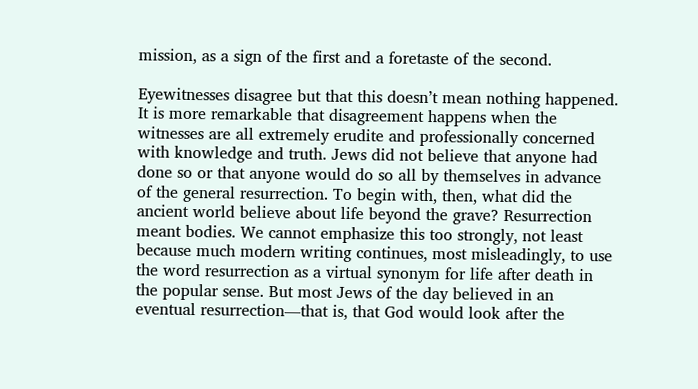mission, as a sign of the first and a foretaste of the second.

Eyewitnesses disagree but that this doesn’t mean nothing happened. It is more remarkable that disagreement happens when the witnesses are all extremely erudite and professionally concerned with knowledge and truth. Jews did not believe that anyone had done so or that anyone would do so all by themselves in advance of the general resurrection. To begin with, then, what did the ancient world believe about life beyond the grave? Resurrection meant bodies. We cannot emphasize this too strongly, not least because much modern writing continues, most misleadingly, to use the word resurrection as a virtual synonym for life after death in the popular sense. But most Jews of the day believed in an eventual resurrection—that is, that God would look after the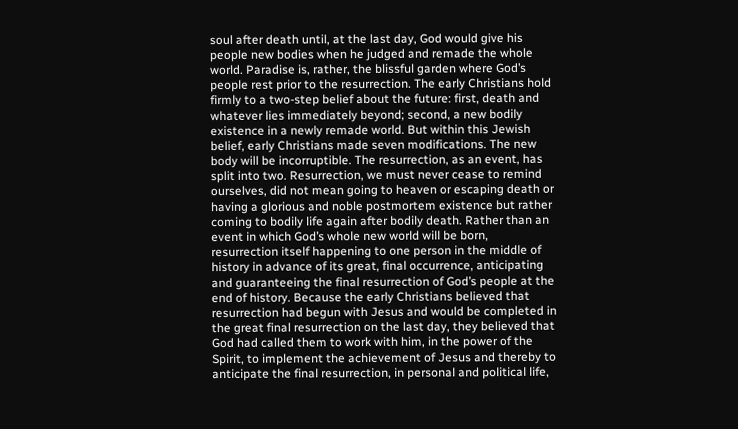soul after death until, at the last day, God would give his people new bodies when he judged and remade the whole world. Paradise is, rather, the blissful garden where God’s people rest prior to the resurrection. The early Christians hold firmly to a two-step belief about the future: first, death and whatever lies immediately beyond; second, a new bodily existence in a newly remade world. But within this Jewish belief, early Christians made seven modifications. The new body will be incorruptible. The resurrection, as an event, has split into two. Resurrection, we must never cease to remind ourselves, did not mean going to heaven or escaping death or having a glorious and noble postmortem existence but rather coming to bodily life again after bodily death. Rather than an event in which God’s whole new world will be born, resurrection itself happening to one person in the middle of history in advance of its great, final occurrence, anticipating and guaranteeing the final resurrection of God’s people at the end of history. Because the early Christians believed that resurrection had begun with Jesus and would be completed in the great final resurrection on the last day, they believed that God had called them to work with him, in the power of the Spirit, to implement the achievement of Jesus and thereby to anticipate the final resurrection, in personal and political life,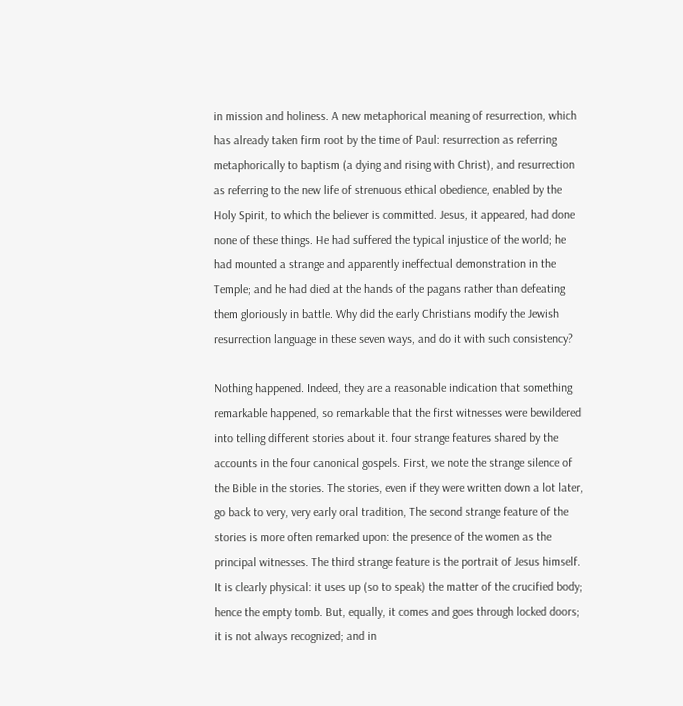in mission and holiness. A new metaphorical meaning of resurrection, which has already taken firm root by the time of Paul: resurrection as referring metaphorically to baptism (a dying and rising with Christ), and resurrection as referring to the new life of strenuous ethical obedience, enabled by the Holy Spirit, to which the believer is committed. Jesus, it appeared, had done none of these things. He had suffered the typical injustice of the world; he had mounted a strange and apparently ineffectual demonstration in the Temple; and he had died at the hands of the pagans rather than defeating them gloriously in battle. Why did the early Christians modify the Jewish resurrection language in these seven ways, and do it with such consistency?

Nothing happened. Indeed, they are a reasonable indication that something remarkable happened, so remarkable that the first witnesses were bewildered into telling different stories about it. four strange features shared by the accounts in the four canonical gospels. First, we note the strange silence of the Bible in the stories. The stories, even if they were written down a lot later, go back to very, very early oral tradition, The second strange feature of the stories is more often remarked upon: the presence of the women as the principal witnesses. The third strange feature is the portrait of Jesus himself. It is clearly physical: it uses up (so to speak) the matter of the crucified body; hence the empty tomb. But, equally, it comes and goes through locked doors; it is not always recognized; and in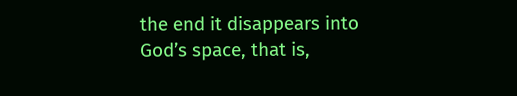the end it disappears into God’s space, that is,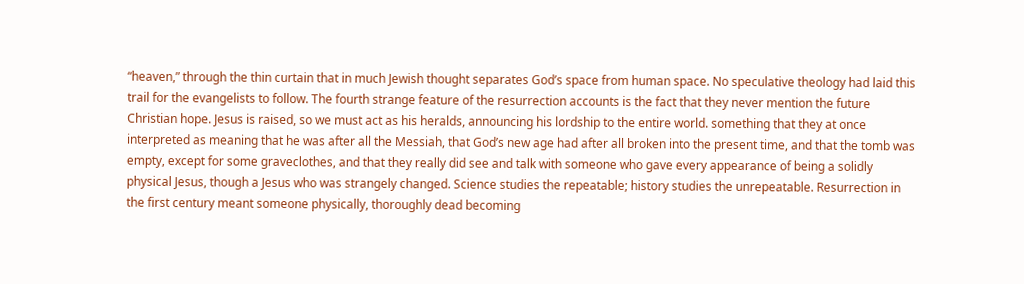“heaven,” through the thin curtain that in much Jewish thought separates God’s space from human space. No speculative theology had laid this trail for the evangelists to follow. The fourth strange feature of the resurrection accounts is the fact that they never mention the future Christian hope. Jesus is raised, so we must act as his heralds, announcing his lordship to the entire world. something that they at once interpreted as meaning that he was after all the Messiah, that God’s new age had after all broken into the present time, and that the tomb was empty, except for some graveclothes, and that they really did see and talk with someone who gave every appearance of being a solidly physical Jesus, though a Jesus who was strangely changed. Science studies the repeatable; history studies the unrepeatable. Resurrection in the first century meant someone physically, thoroughly dead becoming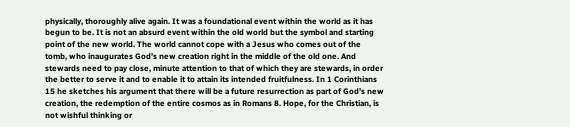physically, thoroughly alive again. It was a foundational event within the world as it has begun to be. It is not an absurd event within the old world but the symbol and starting point of the new world. The world cannot cope with a Jesus who comes out of the tomb, who inaugurates God’s new creation right in the middle of the old one. And stewards need to pay close, minute attention to that of which they are stewards, in order the better to serve it and to enable it to attain its intended fruitfulness. In 1 Corinthians 15 he sketches his argument that there will be a future resurrection as part of God’s new creation, the redemption of the entire cosmos as in Romans 8. Hope, for the Christian, is not wishful thinking or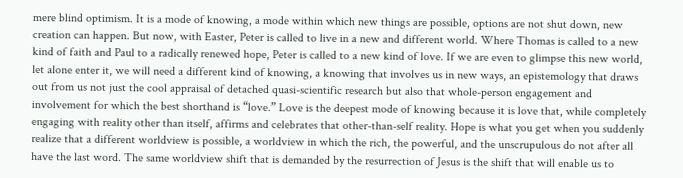mere blind optimism. It is a mode of knowing, a mode within which new things are possible, options are not shut down, new creation can happen. But now, with Easter, Peter is called to live in a new and different world. Where Thomas is called to a new kind of faith and Paul to a radically renewed hope, Peter is called to a new kind of love. If we are even to glimpse this new world, let alone enter it, we will need a different kind of knowing, a knowing that involves us in new ways, an epistemology that draws out from us not just the cool appraisal of detached quasi-scientific research but also that whole-person engagement and involvement for which the best shorthand is “love.” Love is the deepest mode of knowing because it is love that, while completely engaging with reality other than itself, affirms and celebrates that other-than-self reality. Hope is what you get when you suddenly realize that a different worldview is possible, a worldview in which the rich, the powerful, and the unscrupulous do not after all have the last word. The same worldview shift that is demanded by the resurrection of Jesus is the shift that will enable us to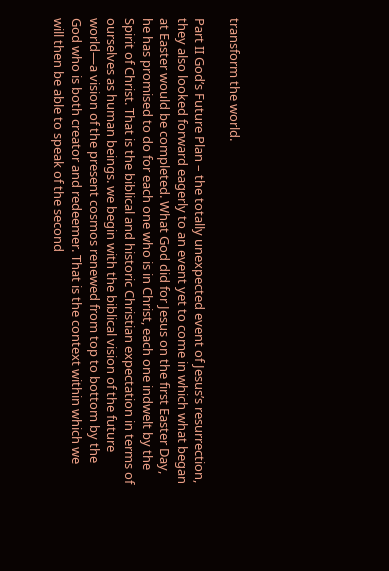transform the world.

Part II God’s Future Plan – the totally unexpected event of Jesus’s resurrection, they also looked forward eagerly to an event yet to come in which what began at Easter would be completed. What God did for Jesus on the first Easter Day, he has promised to do for each one who is in Christ, each one indwelt by the Spirit of Christ. That is the biblical and historic Christian expectation in terms of ourselves as human beings. we begin with the biblical vision of the future world—a vision of the present cosmos renewed from top to bottom by the God who is both creator and redeemer. That is the context within which we will then be able to speak of the second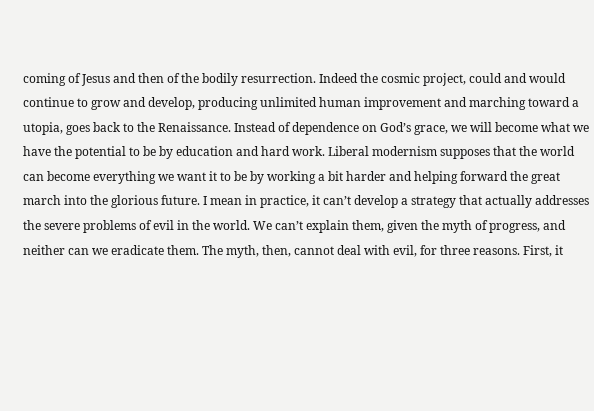coming of Jesus and then of the bodily resurrection. Indeed the cosmic project, could and would continue to grow and develop, producing unlimited human improvement and marching toward a utopia, goes back to the Renaissance. Instead of dependence on God’s grace, we will become what we have the potential to be by education and hard work. Liberal modernism supposes that the world can become everything we want it to be by working a bit harder and helping forward the great march into the glorious future. I mean in practice, it can’t develop a strategy that actually addresses the severe problems of evil in the world. We can’t explain them, given the myth of progress, and neither can we eradicate them. The myth, then, cannot deal with evil, for three reasons. First, it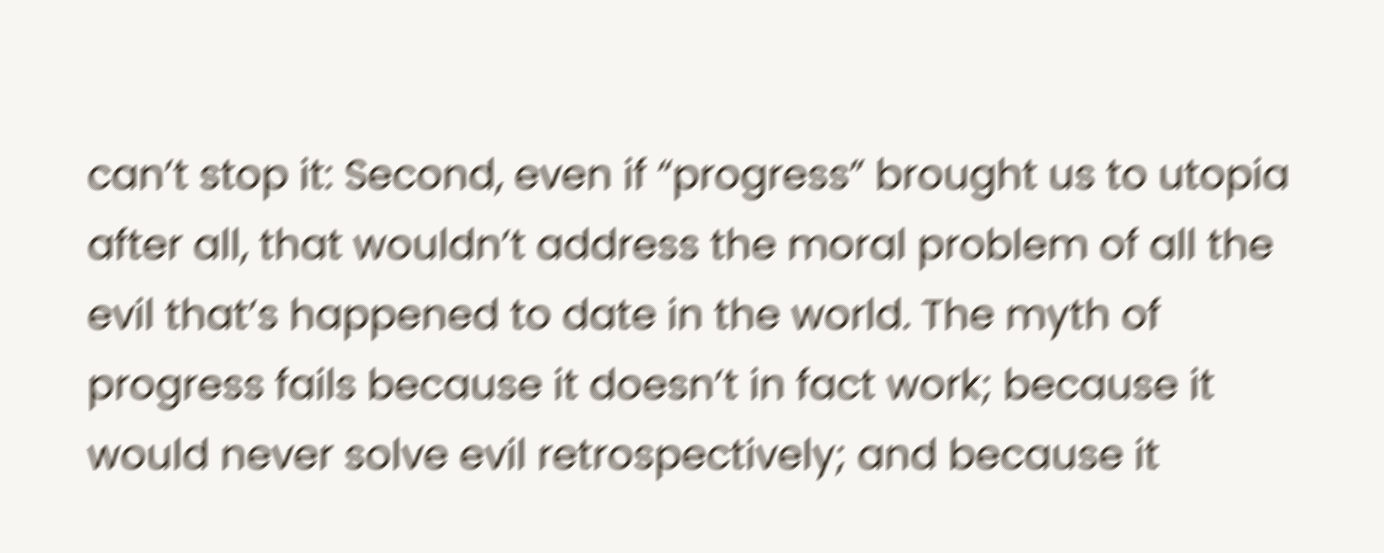can’t stop it: Second, even if “progress” brought us to utopia after all, that wouldn’t address the moral problem of all the evil that’s happened to date in the world. The myth of progress fails because it doesn’t in fact work; because it would never solve evil retrospectively; and because it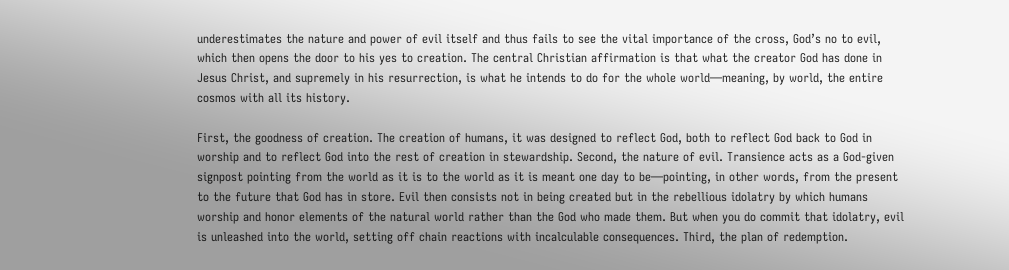underestimates the nature and power of evil itself and thus fails to see the vital importance of the cross, God’s no to evil, which then opens the door to his yes to creation. The central Christian affirmation is that what the creator God has done in Jesus Christ, and supremely in his resurrection, is what he intends to do for the whole world—meaning, by world, the entire cosmos with all its history.

First, the goodness of creation. The creation of humans, it was designed to reflect God, both to reflect God back to God in worship and to reflect God into the rest of creation in stewardship. Second, the nature of evil. Transience acts as a God-given signpost pointing from the world as it is to the world as it is meant one day to be—pointing, in other words, from the present to the future that God has in store. Evil then consists not in being created but in the rebellious idolatry by which humans worship and honor elements of the natural world rather than the God who made them. But when you do commit that idolatry, evil is unleashed into the world, setting off chain reactions with incalculable consequences. Third, the plan of redemption.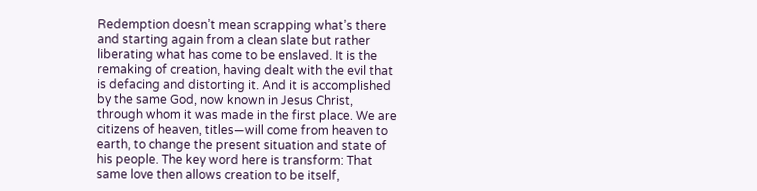Redemption doesn’t mean scrapping what’s there and starting again from a clean slate but rather liberating what has come to be enslaved. It is the remaking of creation, having dealt with the evil that is defacing and distorting it. And it is accomplished by the same God, now known in Jesus Christ, through whom it was made in the first place. We are citizens of heaven, titles—will come from heaven to earth, to change the present situation and state of his people. The key word here is transform: That same love then allows creation to be itself,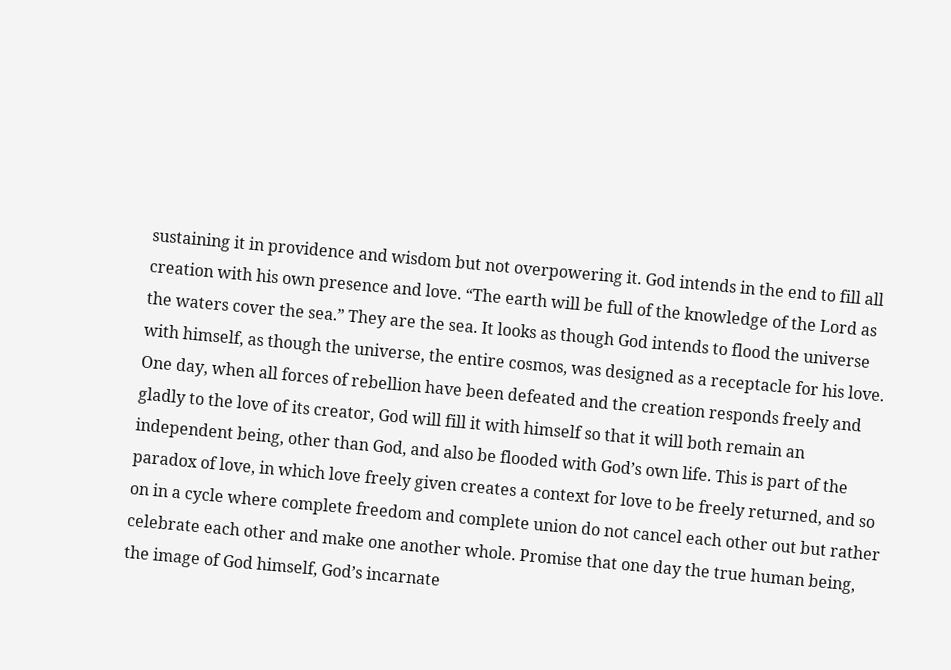sustaining it in providence and wisdom but not overpowering it. God intends in the end to fill all creation with his own presence and love. “The earth will be full of the knowledge of the Lord as the waters cover the sea.” They are the sea. It looks as though God intends to flood the universe with himself, as though the universe, the entire cosmos, was designed as a receptacle for his love. One day, when all forces of rebellion have been defeated and the creation responds freely and gladly to the love of its creator, God will fill it with himself so that it will both remain an independent being, other than God, and also be flooded with God’s own life. This is part of the paradox of love, in which love freely given creates a context for love to be freely returned, and so on in a cycle where complete freedom and complete union do not cancel each other out but rather celebrate each other and make one another whole. Promise that one day the true human being, the image of God himself, God’s incarnate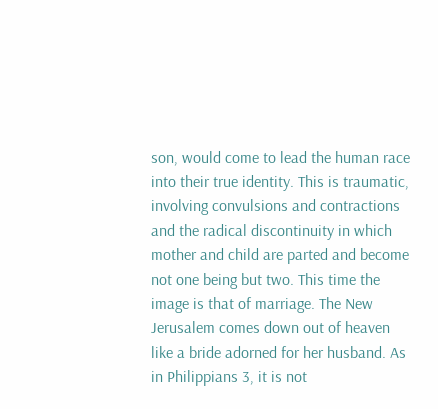son, would come to lead the human race into their true identity. This is traumatic, involving convulsions and contractions and the radical discontinuity in which mother and child are parted and become not one being but two. This time the image is that of marriage. The New Jerusalem comes down out of heaven like a bride adorned for her husband. As in Philippians 3, it is not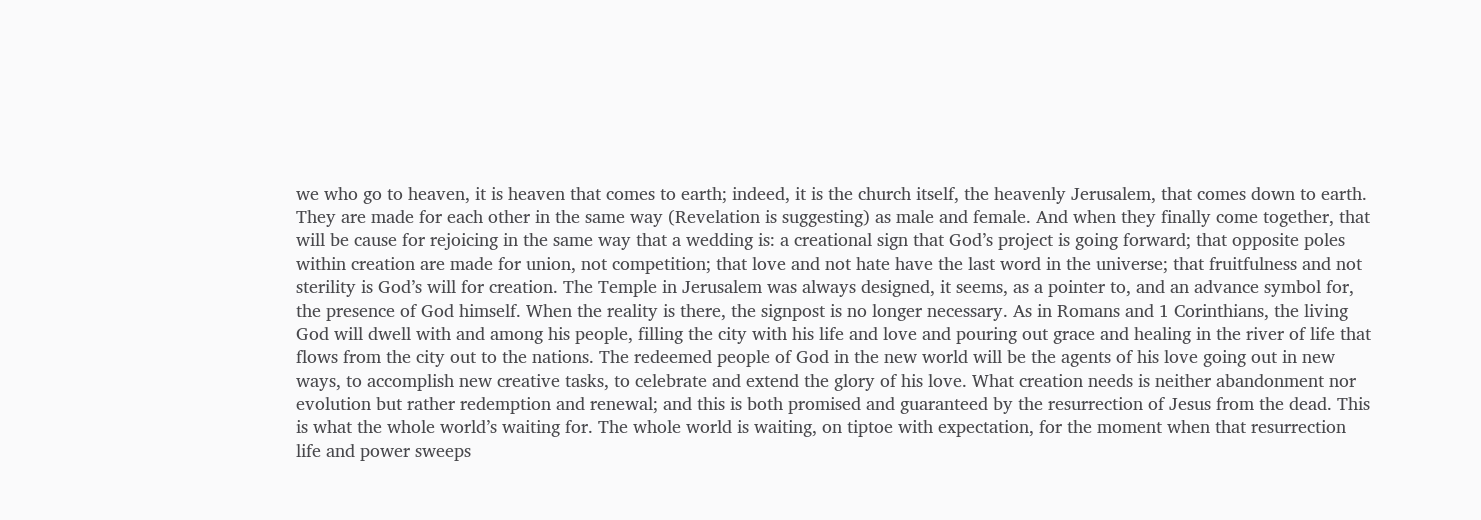we who go to heaven, it is heaven that comes to earth; indeed, it is the church itself, the heavenly Jerusalem, that comes down to earth. They are made for each other in the same way (Revelation is suggesting) as male and female. And when they finally come together, that will be cause for rejoicing in the same way that a wedding is: a creational sign that God’s project is going forward; that opposite poles within creation are made for union, not competition; that love and not hate have the last word in the universe; that fruitfulness and not sterility is God’s will for creation. The Temple in Jerusalem was always designed, it seems, as a pointer to, and an advance symbol for, the presence of God himself. When the reality is there, the signpost is no longer necessary. As in Romans and 1 Corinthians, the living God will dwell with and among his people, filling the city with his life and love and pouring out grace and healing in the river of life that flows from the city out to the nations. The redeemed people of God in the new world will be the agents of his love going out in new ways, to accomplish new creative tasks, to celebrate and extend the glory of his love. What creation needs is neither abandonment nor evolution but rather redemption and renewal; and this is both promised and guaranteed by the resurrection of Jesus from the dead. This is what the whole world’s waiting for. The whole world is waiting, on tiptoe with expectation, for the moment when that resurrection life and power sweeps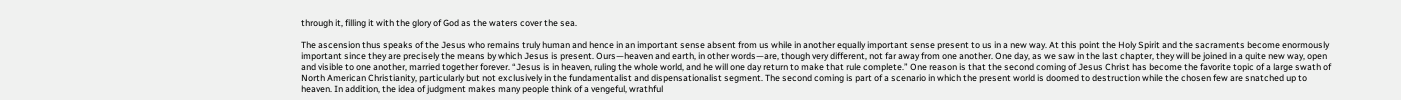through it, filling it with the glory of God as the waters cover the sea.

The ascension thus speaks of the Jesus who remains truly human and hence in an important sense absent from us while in another equally important sense present to us in a new way. At this point the Holy Spirit and the sacraments become enormously important since they are precisely the means by which Jesus is present. Ours—heaven and earth, in other words—are, though very different, not far away from one another. One day, as we saw in the last chapter, they will be joined in a quite new way, open and visible to one another, married together forever. “Jesus is in heaven, ruling the whole world, and he will one day return to make that rule complete.” One reason is that the second coming of Jesus Christ has become the favorite topic of a large swath of North American Christianity, particularly but not exclusively in the fundamentalist and dispensationalist segment. The second coming is part of a scenario in which the present world is doomed to destruction while the chosen few are snatched up to heaven. In addition, the idea of judgment makes many people think of a vengeful, wrathful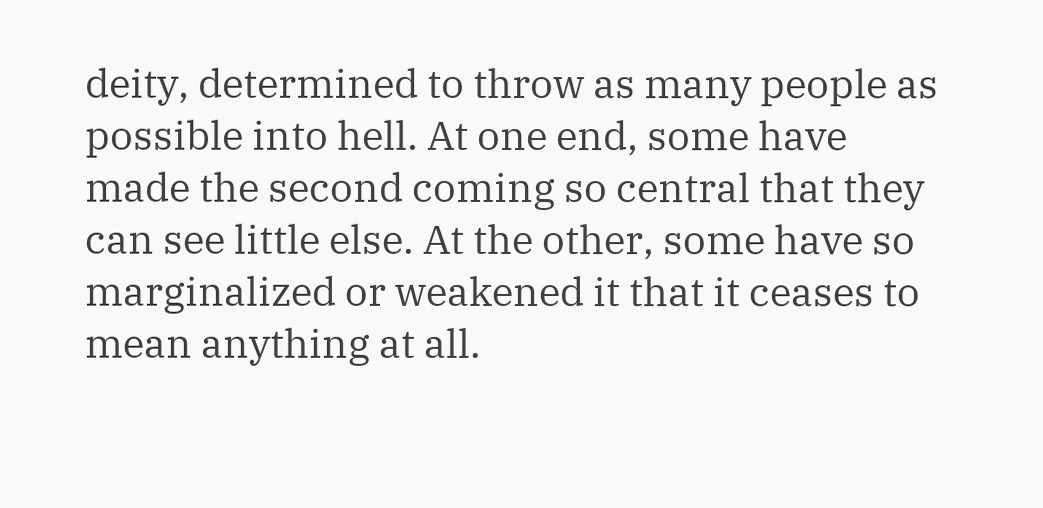deity, determined to throw as many people as possible into hell. At one end, some have made the second coming so central that they can see little else. At the other, some have so marginalized or weakened it that it ceases to mean anything at all.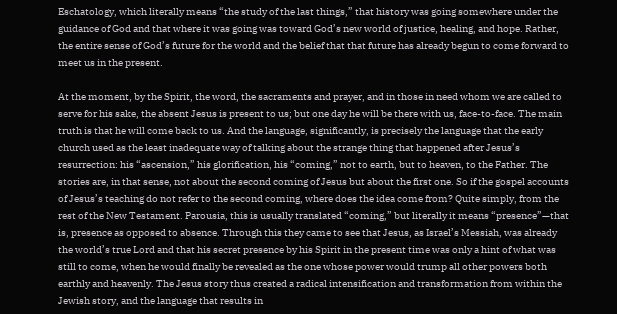Eschatology, which literally means “the study of the last things,” that history was going somewhere under the guidance of God and that where it was going was toward God’s new world of justice, healing, and hope. Rather, the entire sense of God’s future for the world and the belief that that future has already begun to come forward to meet us in the present.

At the moment, by the Spirit, the word, the sacraments and prayer, and in those in need whom we are called to serve for his sake, the absent Jesus is present to us; but one day he will be there with us, face-to-face. The main truth is that he will come back to us. And the language, significantly, is precisely the language that the early church used as the least inadequate way of talking about the strange thing that happened after Jesus’s resurrection: his “ascension,” his glorification, his “coming,” not to earth, but to heaven, to the Father. The stories are, in that sense, not about the second coming of Jesus but about the first one. So if the gospel accounts of Jesus’s teaching do not refer to the second coming, where does the idea come from? Quite simply, from the rest of the New Testament. Parousia, this is usually translated “coming,” but literally it means “presence”—that is, presence as opposed to absence. Through this they came to see that Jesus, as Israel’s Messiah, was already the world’s true Lord and that his secret presence by his Spirit in the present time was only a hint of what was still to come, when he would finally be revealed as the one whose power would trump all other powers both earthly and heavenly. The Jesus story thus created a radical intensification and transformation from within the Jewish story, and the language that results in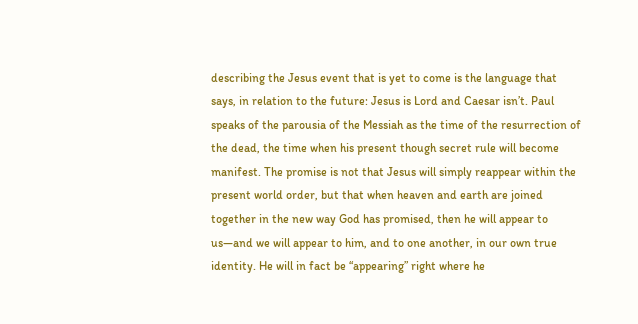describing the Jesus event that is yet to come is the language that says, in relation to the future: Jesus is Lord and Caesar isn’t. Paul speaks of the parousia of the Messiah as the time of the resurrection of the dead, the time when his present though secret rule will become manifest. The promise is not that Jesus will simply reappear within the present world order, but that when heaven and earth are joined together in the new way God has promised, then he will appear to us—and we will appear to him, and to one another, in our own true identity. He will in fact be “appearing” right where he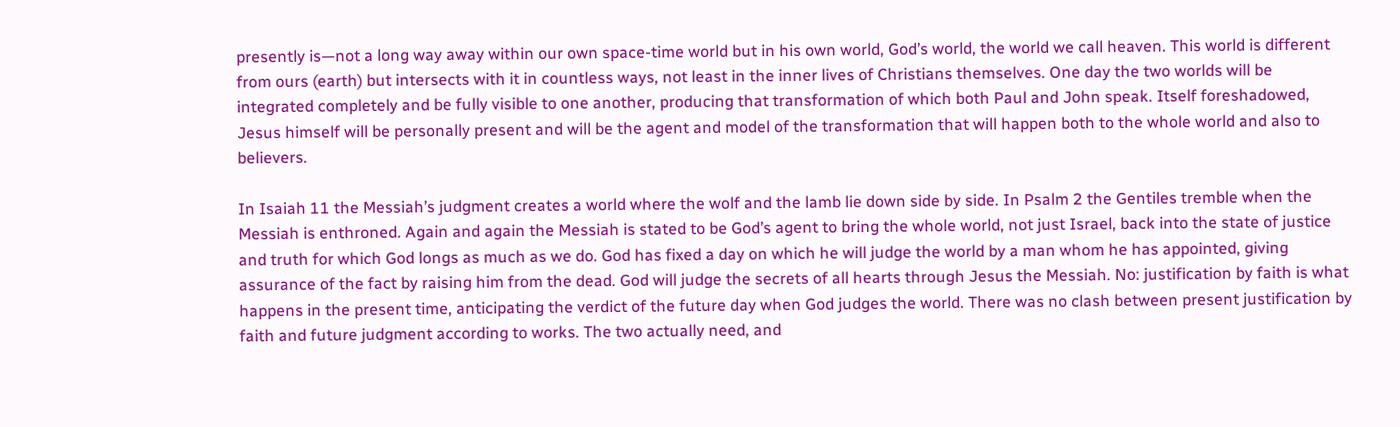presently is—not a long way away within our own space-time world but in his own world, God’s world, the world we call heaven. This world is different from ours (earth) but intersects with it in countless ways, not least in the inner lives of Christians themselves. One day the two worlds will be integrated completely and be fully visible to one another, producing that transformation of which both Paul and John speak. Itself foreshadowed, Jesus himself will be personally present and will be the agent and model of the transformation that will happen both to the whole world and also to believers.

In Isaiah 11 the Messiah’s judgment creates a world where the wolf and the lamb lie down side by side. In Psalm 2 the Gentiles tremble when the Messiah is enthroned. Again and again the Messiah is stated to be God’s agent to bring the whole world, not just Israel, back into the state of justice and truth for which God longs as much as we do. God has fixed a day on which he will judge the world by a man whom he has appointed, giving assurance of the fact by raising him from the dead. God will judge the secrets of all hearts through Jesus the Messiah. No: justification by faith is what happens in the present time, anticipating the verdict of the future day when God judges the world. There was no clash between present justification by faith and future judgment according to works. The two actually need, and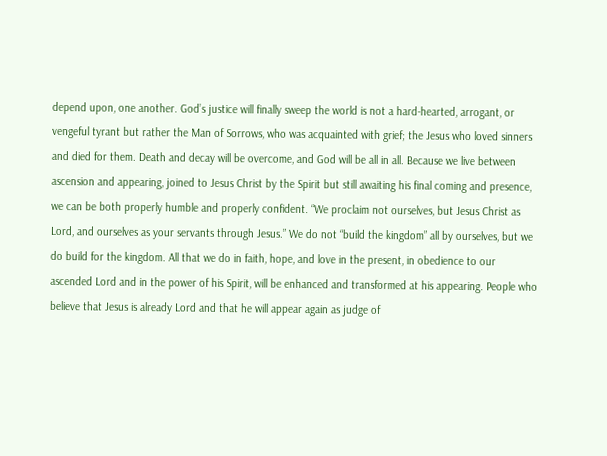depend upon, one another. God’s justice will finally sweep the world is not a hard-hearted, arrogant, or vengeful tyrant but rather the Man of Sorrows, who was acquainted with grief; the Jesus who loved sinners and died for them. Death and decay will be overcome, and God will be all in all. Because we live between ascension and appearing, joined to Jesus Christ by the Spirit but still awaiting his final coming and presence, we can be both properly humble and properly confident. “We proclaim not ourselves, but Jesus Christ as Lord, and ourselves as your servants through Jesus.” We do not “build the kingdom” all by ourselves, but we do build for the kingdom. All that we do in faith, hope, and love in the present, in obedience to our ascended Lord and in the power of his Spirit, will be enhanced and transformed at his appearing. People who believe that Jesus is already Lord and that he will appear again as judge of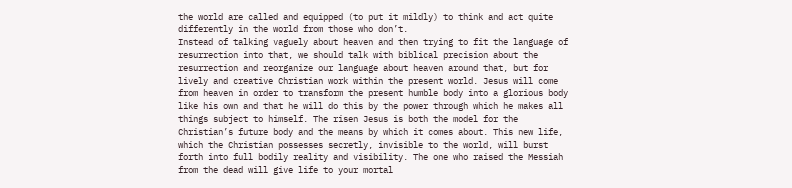the world are called and equipped (to put it mildly) to think and act quite differently in the world from those who don’t.
Instead of talking vaguely about heaven and then trying to fit the language of resurrection into that, we should talk with biblical precision about the resurrection and reorganize our language about heaven around that, but for lively and creative Christian work within the present world. Jesus will come from heaven in order to transform the present humble body into a glorious body like his own and that he will do this by the power through which he makes all things subject to himself. The risen Jesus is both the model for the Christian’s future body and the means by which it comes about. This new life, which the Christian possesses secretly, invisible to the world, will burst forth into full bodily reality and visibility. The one who raised the Messiah from the dead will give life to your mortal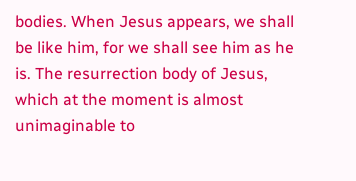bodies. When Jesus appears, we shall be like him, for we shall see him as he is. The resurrection body of Jesus, which at the moment is almost unimaginable to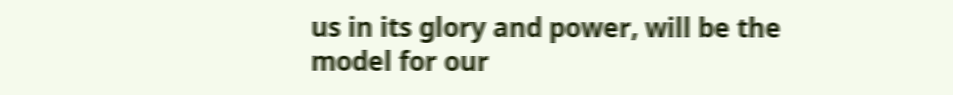us in its glory and power, will be the model for our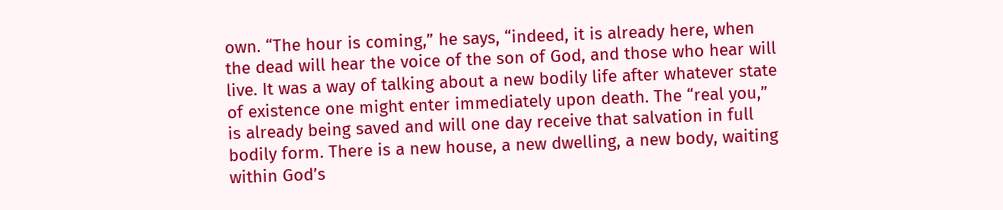own. “The hour is coming,” he says, “indeed, it is already here, when the dead will hear the voice of the son of God, and those who hear will live. It was a way of talking about a new bodily life after whatever state of existence one might enter immediately upon death. The “real you,” is already being saved and will one day receive that salvation in full bodily form. There is a new house, a new dwelling, a new body, waiting within God’s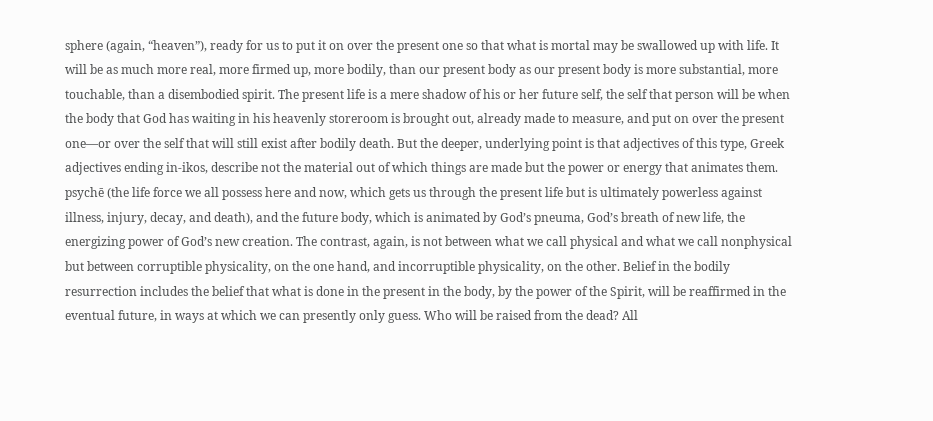sphere (again, “heaven”), ready for us to put it on over the present one so that what is mortal may be swallowed up with life. It will be as much more real, more firmed up, more bodily, than our present body as our present body is more substantial, more touchable, than a disembodied spirit. The present life is a mere shadow of his or her future self, the self that person will be when the body that God has waiting in his heavenly storeroom is brought out, already made to measure, and put on over the present one—or over the self that will still exist after bodily death. But the deeper, underlying point is that adjectives of this type, Greek adjectives ending in-ikos, describe not the material out of which things are made but the power or energy that animates them. psychē (the life force we all possess here and now, which gets us through the present life but is ultimately powerless against illness, injury, decay, and death), and the future body, which is animated by God’s pneuma, God’s breath of new life, the energizing power of God’s new creation. The contrast, again, is not between what we call physical and what we call nonphysical but between corruptible physicality, on the one hand, and incorruptible physicality, on the other. Belief in the bodily resurrection includes the belief that what is done in the present in the body, by the power of the Spirit, will be reaffirmed in the eventual future, in ways at which we can presently only guess. Who will be raised from the dead? All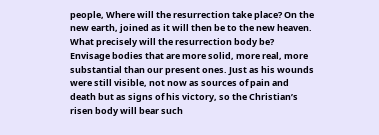people, Where will the resurrection take place? On the new earth, joined as it will then be to the new heaven. What precisely will the resurrection body be? Envisage bodies that are more solid, more real, more substantial than our present ones. Just as his wounds were still visible, not now as sources of pain and death but as signs of his victory, so the Christian’s risen body will bear such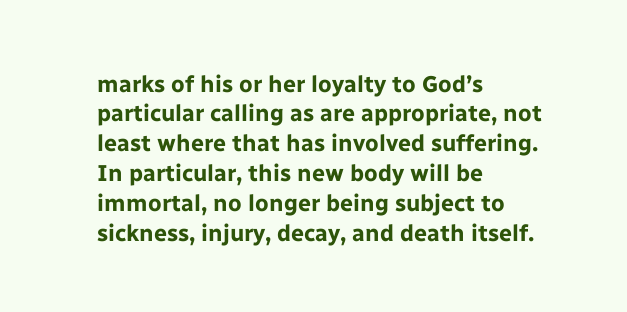marks of his or her loyalty to God’s particular calling as are appropriate, not least where that has involved suffering. In particular, this new body will be immortal, no longer being subject to sickness, injury, decay, and death itself.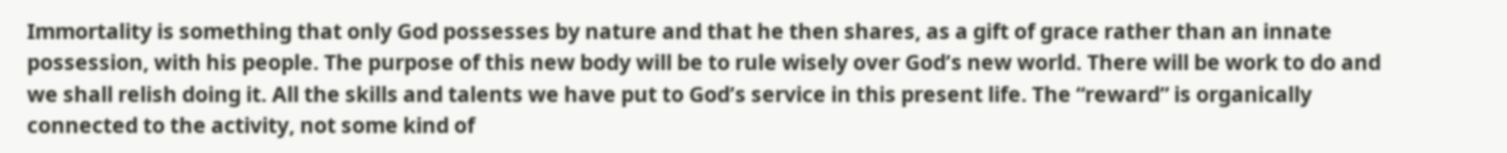Immortality is something that only God possesses by nature and that he then shares, as a gift of grace rather than an innate possession, with his people. The purpose of this new body will be to rule wisely over God’s new world. There will be work to do and we shall relish doing it. All the skills and talents we have put to God’s service in this present life. The “reward” is organically connected to the activity, not some kind of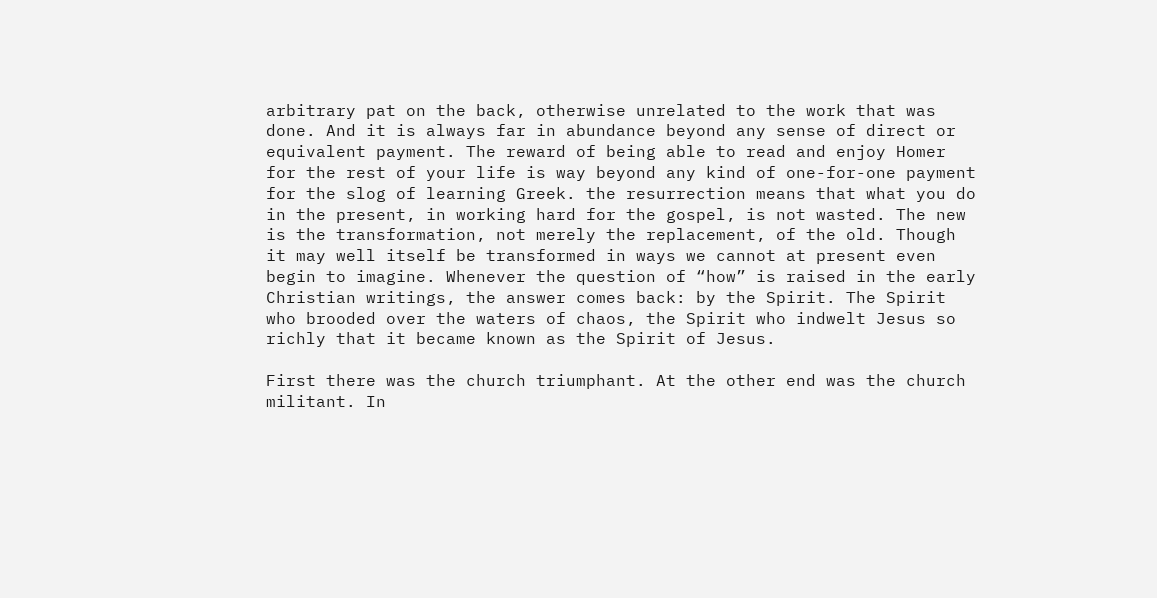arbitrary pat on the back, otherwise unrelated to the work that was done. And it is always far in abundance beyond any sense of direct or equivalent payment. The reward of being able to read and enjoy Homer for the rest of your life is way beyond any kind of one-for-one payment for the slog of learning Greek. the resurrection means that what you do in the present, in working hard for the gospel, is not wasted. The new is the transformation, not merely the replacement, of the old. Though it may well itself be transformed in ways we cannot at present even begin to imagine. Whenever the question of “how” is raised in the early Christian writings, the answer comes back: by the Spirit. The Spirit who brooded over the waters of chaos, the Spirit who indwelt Jesus so richly that it became known as the Spirit of Jesus.

First there was the church triumphant. At the other end was the church militant. In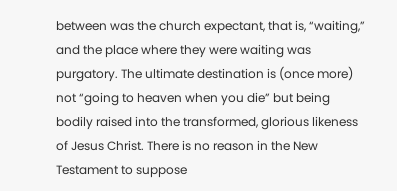between was the church expectant, that is, “waiting,” and the place where they were waiting was purgatory. The ultimate destination is (once more) not “going to heaven when you die” but being bodily raised into the transformed, glorious likeness of Jesus Christ. There is no reason in the New Testament to suppose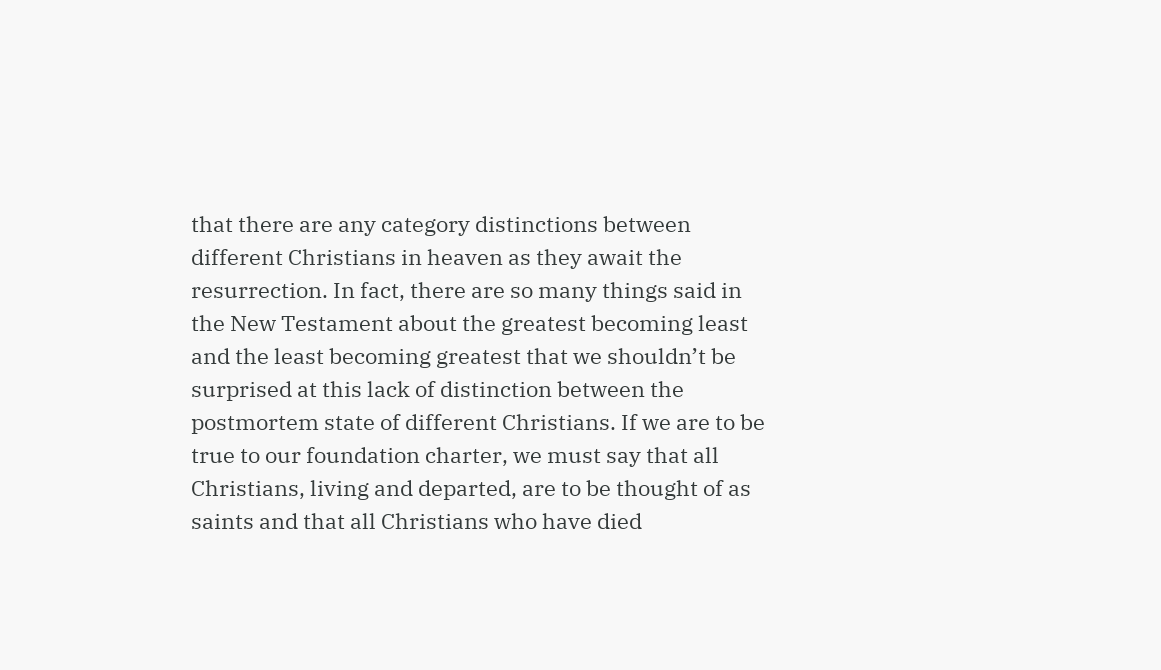that there are any category distinctions between different Christians in heaven as they await the resurrection. In fact, there are so many things said in the New Testament about the greatest becoming least and the least becoming greatest that we shouldn’t be surprised at this lack of distinction between the postmortem state of different Christians. If we are to be true to our foundation charter, we must say that all Christians, living and departed, are to be thought of as saints and that all Christians who have died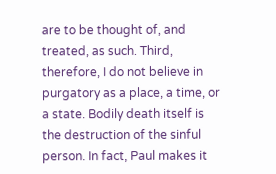are to be thought of, and treated, as such. Third, therefore, I do not believe in purgatory as a place, a time, or a state. Bodily death itself is the destruction of the sinful person. In fact, Paul makes it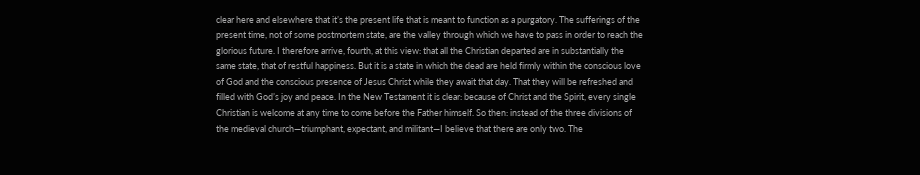clear here and elsewhere that it’s the present life that is meant to function as a purgatory. The sufferings of the present time, not of some postmortem state, are the valley through which we have to pass in order to reach the glorious future. I therefore arrive, fourth, at this view: that all the Christian departed are in substantially the same state, that of restful happiness. But it is a state in which the dead are held firmly within the conscious love of God and the conscious presence of Jesus Christ while they await that day. That they will be refreshed and filled with God’s joy and peace. In the New Testament it is clear: because of Christ and the Spirit, every single Christian is welcome at any time to come before the Father himself. So then: instead of the three divisions of the medieval church—triumphant, expectant, and militant—I believe that there are only two. The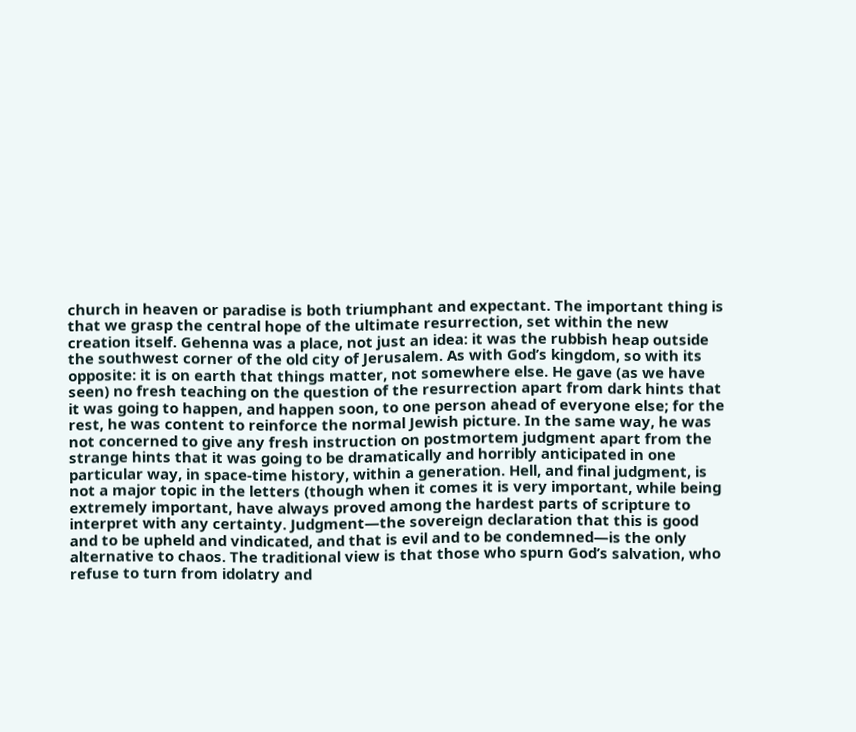church in heaven or paradise is both triumphant and expectant. The important thing is that we grasp the central hope of the ultimate resurrection, set within the new creation itself. Gehenna was a place, not just an idea: it was the rubbish heap outside the southwest corner of the old city of Jerusalem. As with God’s kingdom, so with its opposite: it is on earth that things matter, not somewhere else. He gave (as we have seen) no fresh teaching on the question of the resurrection apart from dark hints that it was going to happen, and happen soon, to one person ahead of everyone else; for the rest, he was content to reinforce the normal Jewish picture. In the same way, he was not concerned to give any fresh instruction on postmortem judgment apart from the strange hints that it was going to be dramatically and horribly anticipated in one particular way, in space-time history, within a generation. Hell, and final judgment, is not a major topic in the letters (though when it comes it is very important, while being extremely important, have always proved among the hardest parts of scripture to interpret with any certainty. Judgment—the sovereign declaration that this is good and to be upheld and vindicated, and that is evil and to be condemned—is the only alternative to chaos. The traditional view is that those who spurn God’s salvation, who refuse to turn from idolatry and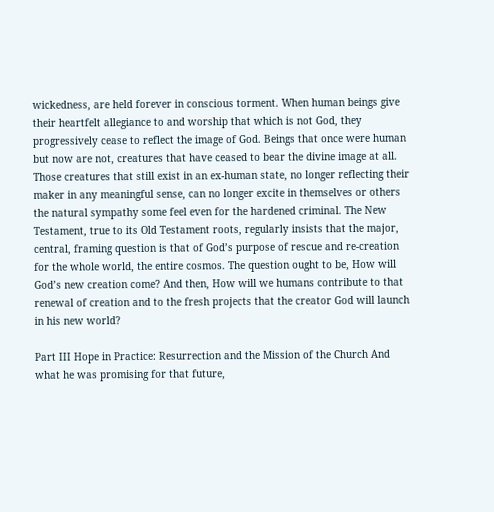wickedness, are held forever in conscious torment. When human beings give their heartfelt allegiance to and worship that which is not God, they progressively cease to reflect the image of God. Beings that once were human but now are not, creatures that have ceased to bear the divine image at all. Those creatures that still exist in an ex-human state, no longer reflecting their maker in any meaningful sense, can no longer excite in themselves or others the natural sympathy some feel even for the hardened criminal. The New Testament, true to its Old Testament roots, regularly insists that the major, central, framing question is that of God’s purpose of rescue and re-creation for the whole world, the entire cosmos. The question ought to be, How will God’s new creation come? And then, How will we humans contribute to that renewal of creation and to the fresh projects that the creator God will launch in his new world?

Part III Hope in Practice: Resurrection and the Mission of the Church And what he was promising for that future,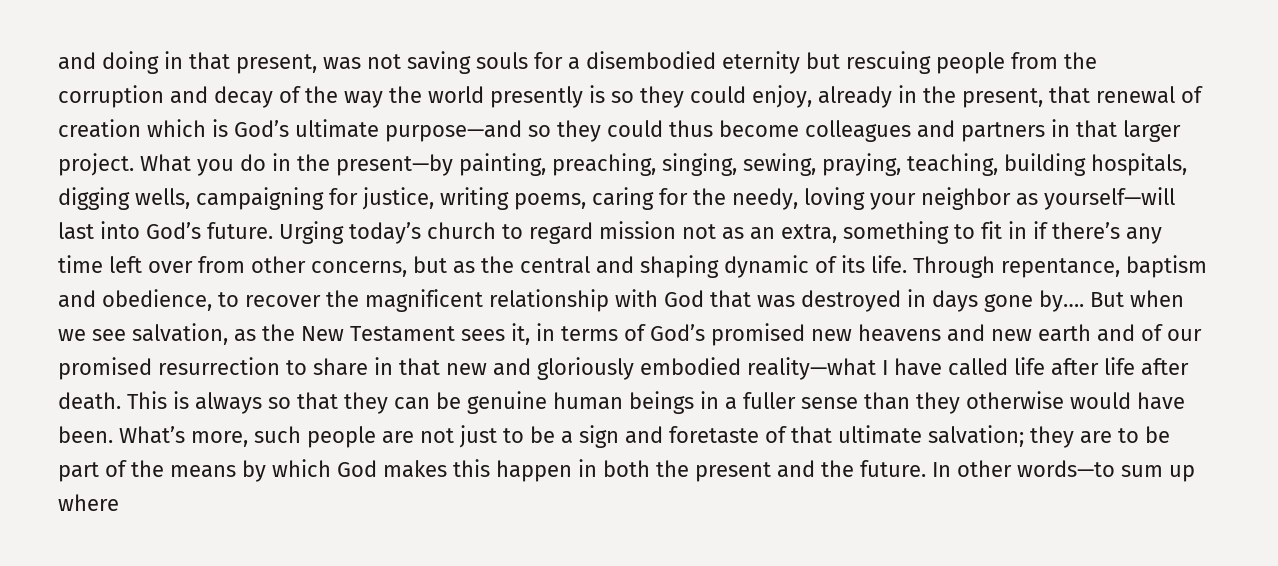and doing in that present, was not saving souls for a disembodied eternity but rescuing people from the corruption and decay of the way the world presently is so they could enjoy, already in the present, that renewal of creation which is God’s ultimate purpose—and so they could thus become colleagues and partners in that larger project. What you do in the present—by painting, preaching, singing, sewing, praying, teaching, building hospitals, digging wells, campaigning for justice, writing poems, caring for the needy, loving your neighbor as yourself—will last into God’s future. Urging today’s church to regard mission not as an extra, something to fit in if there’s any time left over from other concerns, but as the central and shaping dynamic of its life. Through repentance, baptism and obedience, to recover the magnificent relationship with God that was destroyed in days gone by…. But when we see salvation, as the New Testament sees it, in terms of God’s promised new heavens and new earth and of our promised resurrection to share in that new and gloriously embodied reality—what I have called life after life after death. This is always so that they can be genuine human beings in a fuller sense than they otherwise would have been. What’s more, such people are not just to be a sign and foretaste of that ultimate salvation; they are to be part of the means by which God makes this happen in both the present and the future. In other words—to sum up where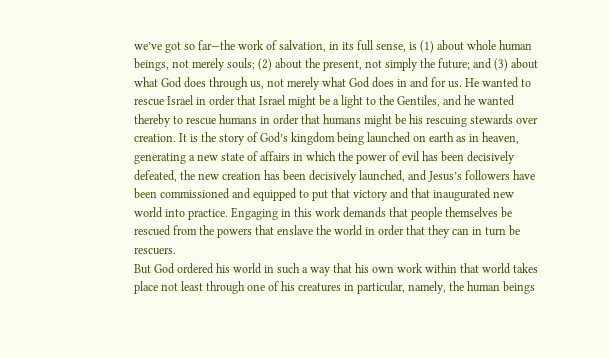we’ve got so far—the work of salvation, in its full sense, is (1) about whole human beings, not merely souls; (2) about the present, not simply the future; and (3) about what God does through us, not merely what God does in and for us. He wanted to rescue Israel in order that Israel might be a light to the Gentiles, and he wanted thereby to rescue humans in order that humans might be his rescuing stewards over creation. It is the story of God’s kingdom being launched on earth as in heaven, generating a new state of affairs in which the power of evil has been decisively defeated, the new creation has been decisively launched, and Jesus’s followers have been commissioned and equipped to put that victory and that inaugurated new world into practice. Engaging in this work demands that people themselves be rescued from the powers that enslave the world in order that they can in turn be rescuers.
But God ordered his world in such a way that his own work within that world takes place not least through one of his creatures in particular, namely, the human beings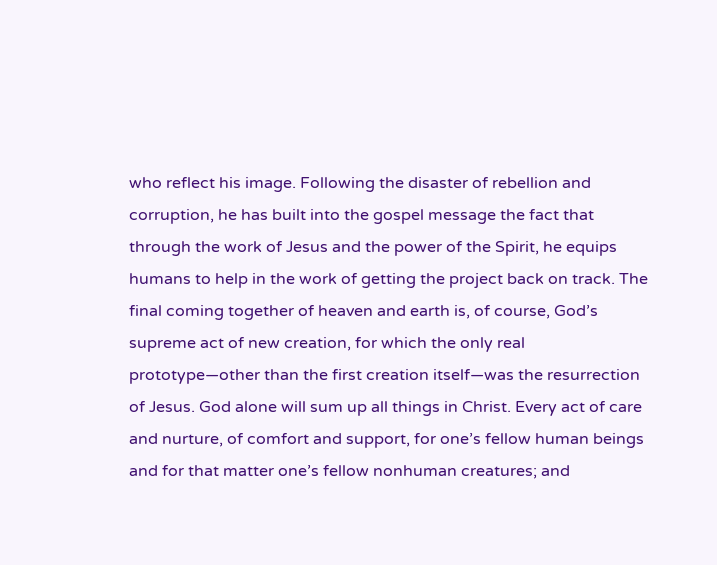who reflect his image. Following the disaster of rebellion and corruption, he has built into the gospel message the fact that through the work of Jesus and the power of the Spirit, he equips humans to help in the work of getting the project back on track. The final coming together of heaven and earth is, of course, God’s supreme act of new creation, for which the only real prototype—other than the first creation itself—was the resurrection of Jesus. God alone will sum up all things in Christ. Every act of care and nurture, of comfort and support, for one’s fellow human beings and for that matter one’s fellow nonhuman creatures; and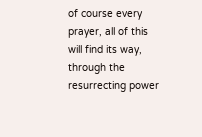of course every prayer, all of this will find its way, through the resurrecting power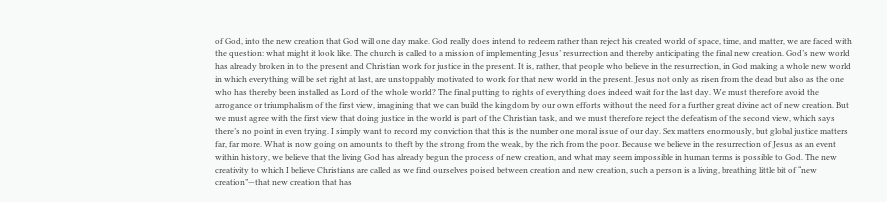of God, into the new creation that God will one day make. God really does intend to redeem rather than reject his created world of space, time, and matter, we are faced with the question: what might it look like. The church is called to a mission of implementing Jesus’ resurrection and thereby anticipating the final new creation. God’s new world has already broken in to the present and Christian work for justice in the present. It is, rather, that people who believe in the resurrection, in God making a whole new world in which everything will be set right at last, are unstoppably motivated to work for that new world in the present. Jesus not only as risen from the dead but also as the one who has thereby been installed as Lord of the whole world? The final putting to rights of everything does indeed wait for the last day. We must therefore avoid the arrogance or triumphalism of the first view, imagining that we can build the kingdom by our own efforts without the need for a further great divine act of new creation. But we must agree with the first view that doing justice in the world is part of the Christian task, and we must therefore reject the defeatism of the second view, which says there’s no point in even trying. I simply want to record my conviction that this is the number one moral issue of our day. Sex matters enormously, but global justice matters far, far more. What is now going on amounts to theft by the strong from the weak, by the rich from the poor. Because we believe in the resurrection of Jesus as an event within history, we believe that the living God has already begun the process of new creation, and what may seem impossible in human terms is possible to God. The new creativity to which I believe Christians are called as we find ourselves poised between creation and new creation, such a person is a living, breathing little bit of “new creation”—that new creation that has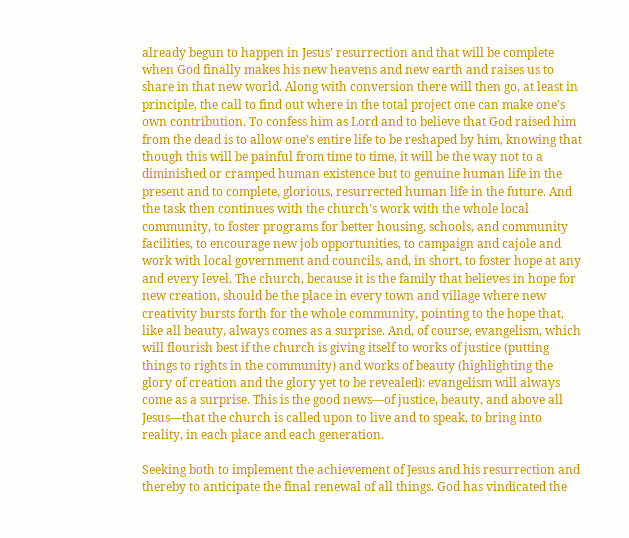already begun to happen in Jesus’ resurrection and that will be complete when God finally makes his new heavens and new earth and raises us to share in that new world. Along with conversion there will then go, at least in principle, the call to find out where in the total project one can make one’s own contribution. To confess him as Lord and to believe that God raised him from the dead is to allow one’s entire life to be reshaped by him, knowing that though this will be painful from time to time, it will be the way not to a diminished or cramped human existence but to genuine human life in the present and to complete, glorious, resurrected human life in the future. And the task then continues with the church’s work with the whole local community, to foster programs for better housing, schools, and community facilities, to encourage new job opportunities, to campaign and cajole and work with local government and councils, and, in short, to foster hope at any and every level. The church, because it is the family that believes in hope for new creation, should be the place in every town and village where new creativity bursts forth for the whole community, pointing to the hope that, like all beauty, always comes as a surprise. And, of course, evangelism, which will flourish best if the church is giving itself to works of justice (putting things to rights in the community) and works of beauty (highlighting the glory of creation and the glory yet to be revealed): evangelism will always come as a surprise. This is the good news—of justice, beauty, and above all Jesus—that the church is called upon to live and to speak, to bring into reality, in each place and each generation.

Seeking both to implement the achievement of Jesus and his resurrection and thereby to anticipate the final renewal of all things. God has vindicated the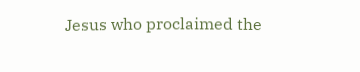Jesus who proclaimed the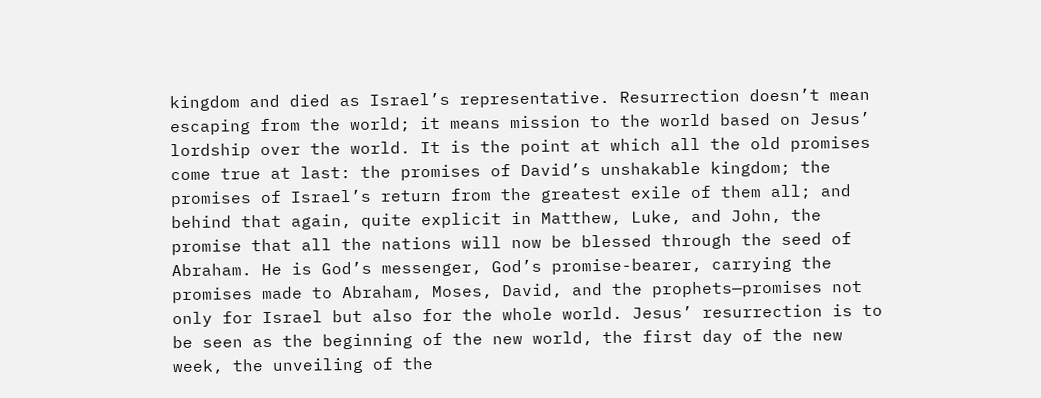kingdom and died as Israel’s representative. Resurrection doesn’t mean escaping from the world; it means mission to the world based on Jesus’ lordship over the world. It is the point at which all the old promises come true at last: the promises of David’s unshakable kingdom; the promises of Israel’s return from the greatest exile of them all; and behind that again, quite explicit in Matthew, Luke, and John, the promise that all the nations will now be blessed through the seed of Abraham. He is God’s messenger, God’s promise-bearer, carrying the promises made to Abraham, Moses, David, and the prophets—promises not only for Israel but also for the whole world. Jesus’ resurrection is to be seen as the beginning of the new world, the first day of the new week, the unveiling of the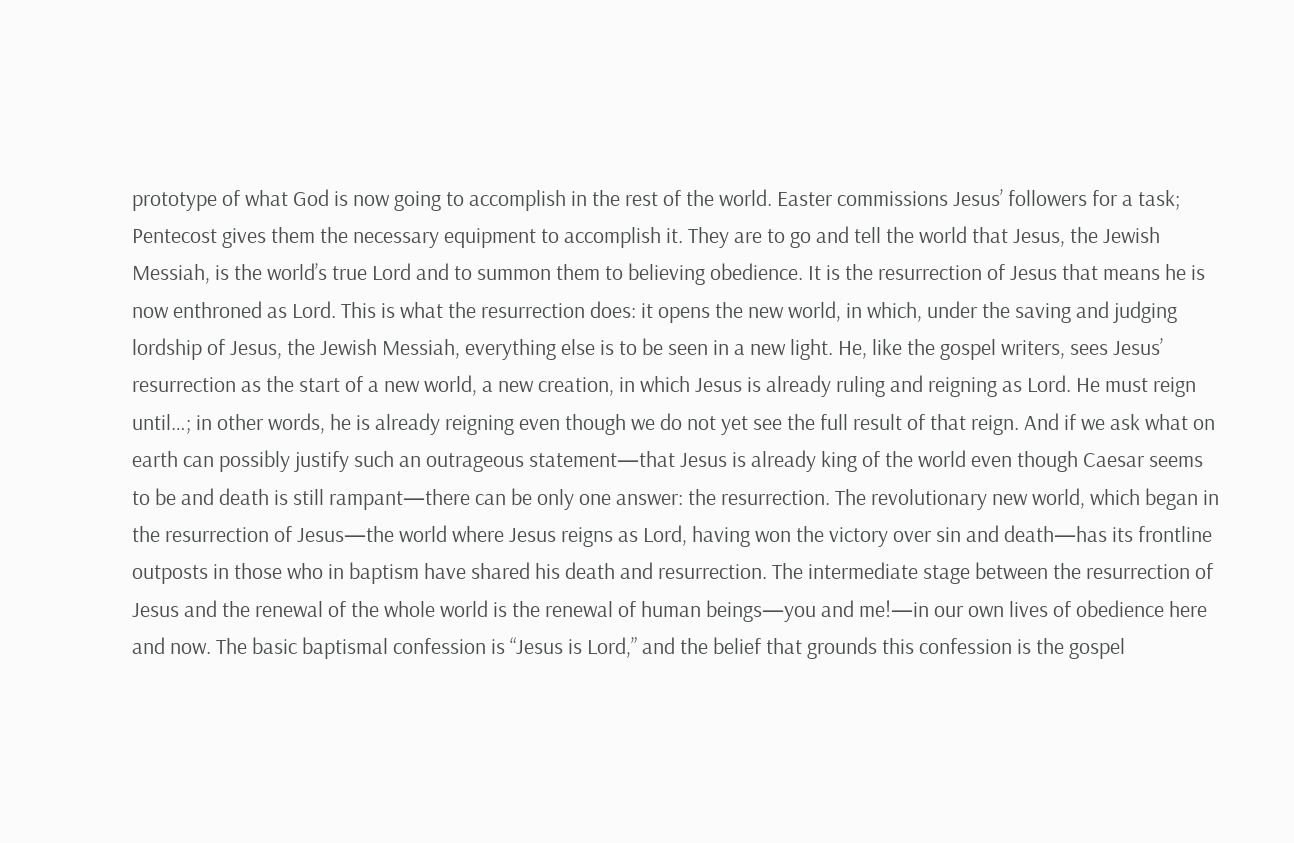prototype of what God is now going to accomplish in the rest of the world. Easter commissions Jesus’ followers for a task; Pentecost gives them the necessary equipment to accomplish it. They are to go and tell the world that Jesus, the Jewish Messiah, is the world’s true Lord and to summon them to believing obedience. It is the resurrection of Jesus that means he is now enthroned as Lord. This is what the resurrection does: it opens the new world, in which, under the saving and judging lordship of Jesus, the Jewish Messiah, everything else is to be seen in a new light. He, like the gospel writers, sees Jesus’ resurrection as the start of a new world, a new creation, in which Jesus is already ruling and reigning as Lord. He must reign until…; in other words, he is already reigning even though we do not yet see the full result of that reign. And if we ask what on earth can possibly justify such an outrageous statement—that Jesus is already king of the world even though Caesar seems to be and death is still rampant—there can be only one answer: the resurrection. The revolutionary new world, which began in the resurrection of Jesus—the world where Jesus reigns as Lord, having won the victory over sin and death—has its frontline outposts in those who in baptism have shared his death and resurrection. The intermediate stage between the resurrection of Jesus and the renewal of the whole world is the renewal of human beings—you and me!—in our own lives of obedience here and now. The basic baptismal confession is “Jesus is Lord,” and the belief that grounds this confession is the gospel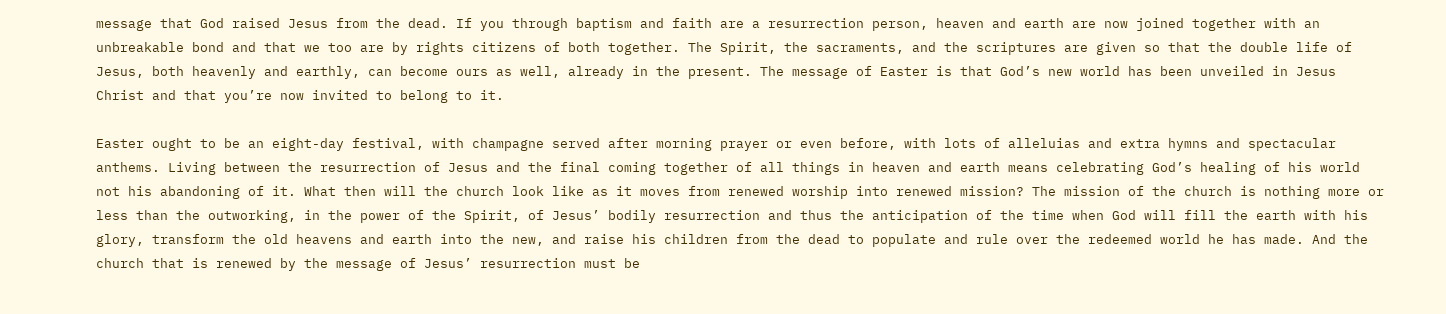message that God raised Jesus from the dead. If you through baptism and faith are a resurrection person, heaven and earth are now joined together with an unbreakable bond and that we too are by rights citizens of both together. The Spirit, the sacraments, and the scriptures are given so that the double life of Jesus, both heavenly and earthly, can become ours as well, already in the present. The message of Easter is that God’s new world has been unveiled in Jesus Christ and that you’re now invited to belong to it.

Easter ought to be an eight-day festival, with champagne served after morning prayer or even before, with lots of alleluias and extra hymns and spectacular anthems. Living between the resurrection of Jesus and the final coming together of all things in heaven and earth means celebrating God’s healing of his world not his abandoning of it. What then will the church look like as it moves from renewed worship into renewed mission? The mission of the church is nothing more or less than the outworking, in the power of the Spirit, of Jesus’ bodily resurrection and thus the anticipation of the time when God will fill the earth with his glory, transform the old heavens and earth into the new, and raise his children from the dead to populate and rule over the redeemed world he has made. And the church that is renewed by the message of Jesus’ resurrection must be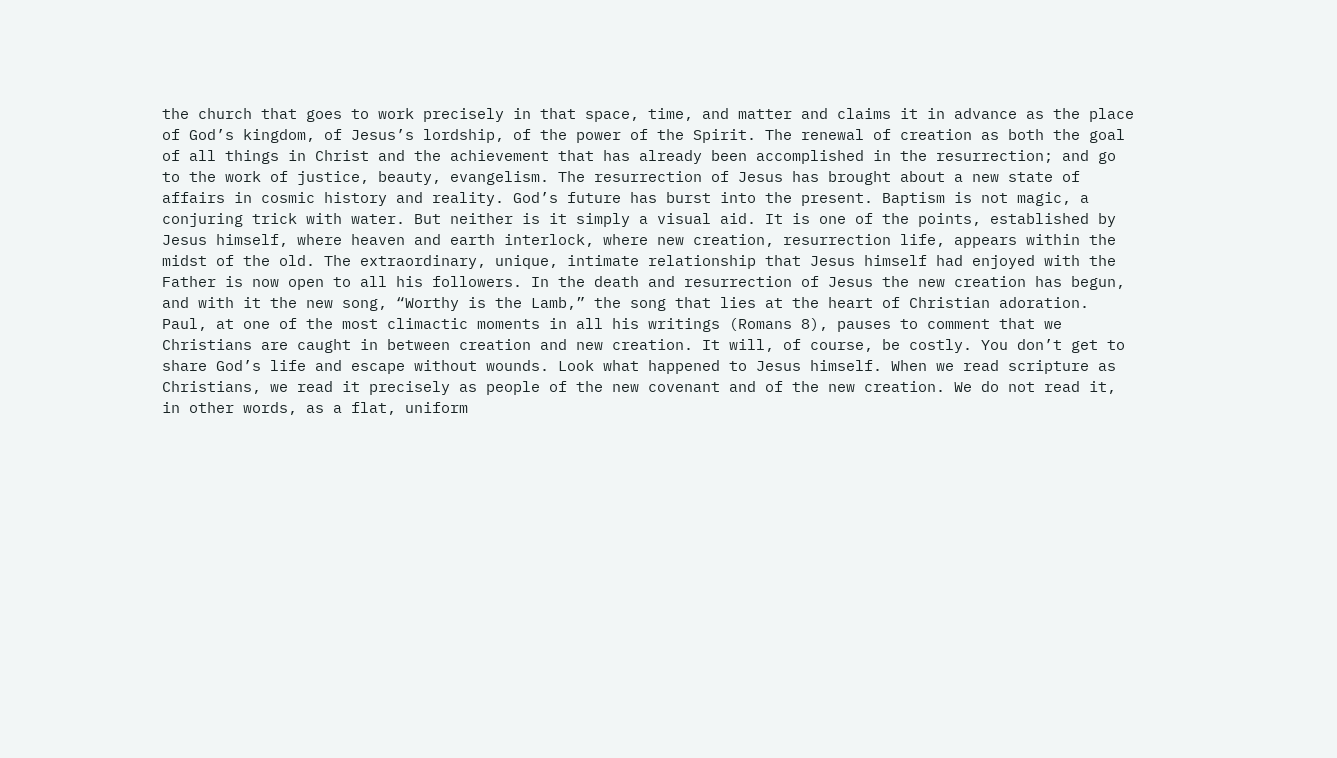the church that goes to work precisely in that space, time, and matter and claims it in advance as the place of God’s kingdom, of Jesus’s lordship, of the power of the Spirit. The renewal of creation as both the goal of all things in Christ and the achievement that has already been accomplished in the resurrection; and go to the work of justice, beauty, evangelism. The resurrection of Jesus has brought about a new state of affairs in cosmic history and reality. God’s future has burst into the present. Baptism is not magic, a conjuring trick with water. But neither is it simply a visual aid. It is one of the points, established by Jesus himself, where heaven and earth interlock, where new creation, resurrection life, appears within the midst of the old. The extraordinary, unique, intimate relationship that Jesus himself had enjoyed with the Father is now open to all his followers. In the death and resurrection of Jesus the new creation has begun, and with it the new song, “Worthy is the Lamb,” the song that lies at the heart of Christian adoration. Paul, at one of the most climactic moments in all his writings (Romans 8), pauses to comment that we Christians are caught in between creation and new creation. It will, of course, be costly. You don’t get to share God’s life and escape without wounds. Look what happened to Jesus himself. When we read scripture as Christians, we read it precisely as people of the new covenant and of the new creation. We do not read it, in other words, as a flat, uniform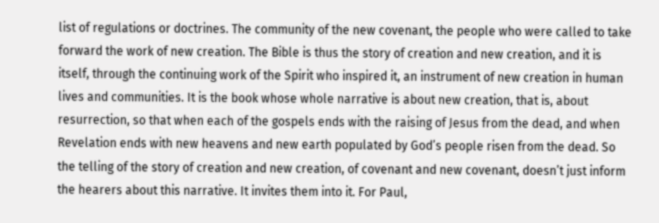list of regulations or doctrines. The community of the new covenant, the people who were called to take forward the work of new creation. The Bible is thus the story of creation and new creation, and it is itself, through the continuing work of the Spirit who inspired it, an instrument of new creation in human lives and communities. It is the book whose whole narrative is about new creation, that is, about resurrection, so that when each of the gospels ends with the raising of Jesus from the dead, and when Revelation ends with new heavens and new earth populated by God’s people risen from the dead. So the telling of the story of creation and new creation, of covenant and new covenant, doesn’t just inform the hearers about this narrative. It invites them into it. For Paul,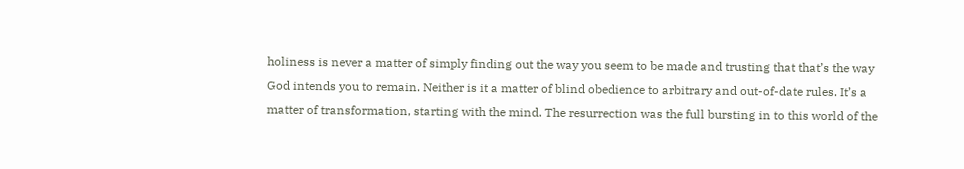holiness is never a matter of simply finding out the way you seem to be made and trusting that that’s the way God intends you to remain. Neither is it a matter of blind obedience to arbitrary and out-of-date rules. It’s a matter of transformation, starting with the mind. The resurrection was the full bursting in to this world of the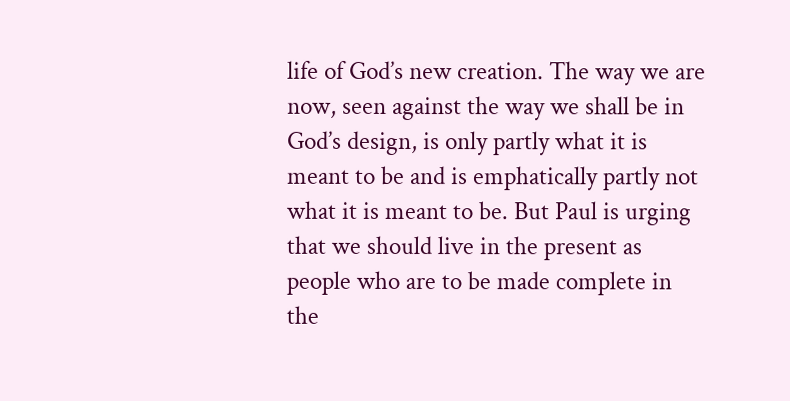life of God’s new creation. The way we are now, seen against the way we shall be in God’s design, is only partly what it is meant to be and is emphatically partly not what it is meant to be. But Paul is urging that we should live in the present as people who are to be made complete in the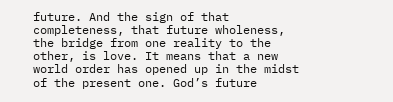future. And the sign of that completeness, that future wholeness, the bridge from one reality to the other, is love. It means that a new world order has opened up in the midst of the present one. God’s future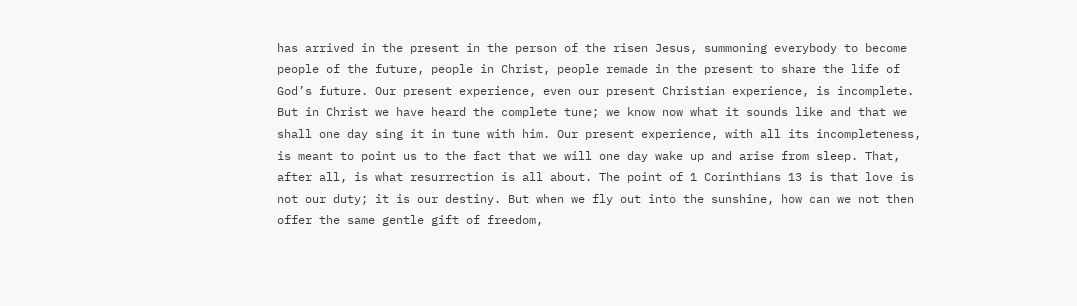has arrived in the present in the person of the risen Jesus, summoning everybody to become people of the future, people in Christ, people remade in the present to share the life of God’s future. Our present experience, even our present Christian experience, is incomplete. But in Christ we have heard the complete tune; we know now what it sounds like and that we shall one day sing it in tune with him. Our present experience, with all its incompleteness, is meant to point us to the fact that we will one day wake up and arise from sleep. That, after all, is what resurrection is all about. The point of 1 Corinthians 13 is that love is not our duty; it is our destiny. But when we fly out into the sunshine, how can we not then offer the same gentle gift of freedom,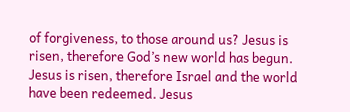of forgiveness, to those around us? Jesus is risen, therefore God’s new world has begun. Jesus is risen, therefore Israel and the world have been redeemed. Jesus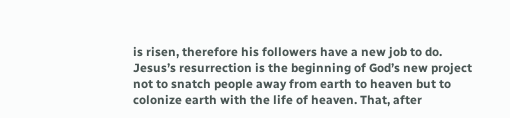is risen, therefore his followers have a new job to do. Jesus’s resurrection is the beginning of God’s new project not to snatch people away from earth to heaven but to colonize earth with the life of heaven. That, after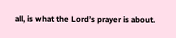all, is what the Lord’s prayer is about.